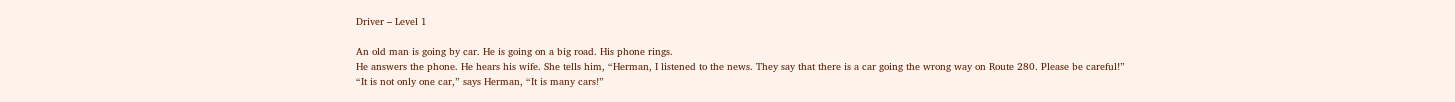Driver – Level 1

An old man is going by car. He is going on a big road. His phone rings.
He answers the phone. He hears his wife. She tells him, “Herman, I listened to the news. They say that there is a car going the wrong way on Route 280. Please be careful!”
“It is not only one car,” says Herman, “It is many cars!”